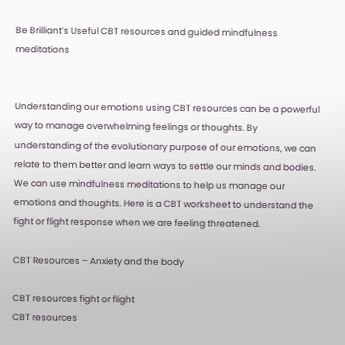Be Brilliant’s Useful CBT resources and guided mindfulness meditations


Understanding our emotions using CBT resources can be a powerful way to manage overwhelming feelings or thoughts. By understanding of the evolutionary purpose of our emotions, we can relate to them better and learn ways to settle our minds and bodies. We can use mindfulness meditations to help us manage our emotions and thoughts. Here is a CBT worksheet to understand the fight or flight response when we are feeling threatened.

CBT Resources – Anxiety and the body

CBT resources fight or flight
CBT resources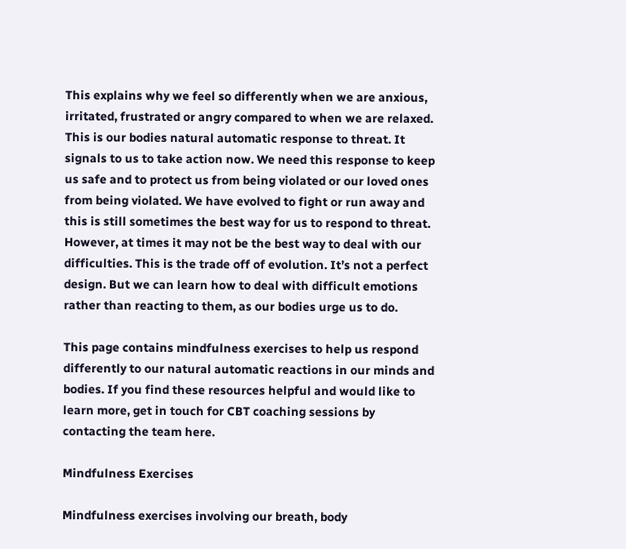This explains why we feel so differently when we are anxious, irritated, frustrated or angry compared to when we are relaxed. This is our bodies natural automatic response to threat. It signals to us to take action now. We need this response to keep us safe and to protect us from being violated or our loved ones from being violated. We have evolved to fight or run away and this is still sometimes the best way for us to respond to threat. However, at times it may not be the best way to deal with our difficulties. This is the trade off of evolution. It’s not a perfect design. But we can learn how to deal with difficult emotions rather than reacting to them, as our bodies urge us to do.

This page contains mindfulness exercises to help us respond differently to our natural automatic reactions in our minds and bodies. If you find these resources helpful and would like to learn more, get in touch for CBT coaching sessions by contacting the team here.

Mindfulness Exercises

Mindfulness exercises involving our breath, body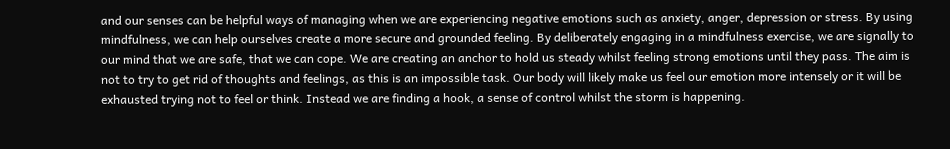and our senses can be helpful ways of managing when we are experiencing negative emotions such as anxiety, anger, depression or stress. By using mindfulness, we can help ourselves create a more secure and grounded feeling. By deliberately engaging in a mindfulness exercise, we are signally to our mind that we are safe, that we can cope. We are creating an anchor to hold us steady whilst feeling strong emotions until they pass. The aim is not to try to get rid of thoughts and feelings, as this is an impossible task. Our body will likely make us feel our emotion more intensely or it will be exhausted trying not to feel or think. Instead we are finding a hook, a sense of control whilst the storm is happening.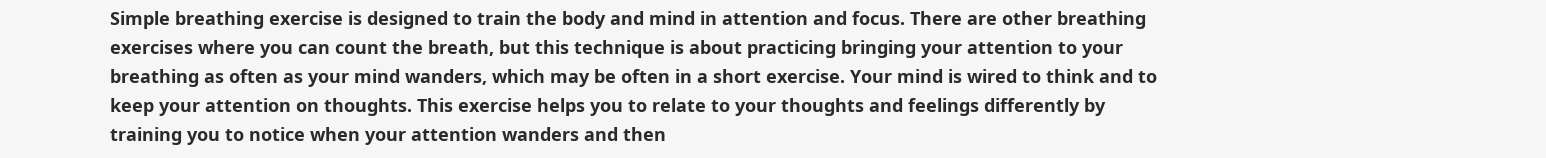Simple breathing exercise is designed to train the body and mind in attention and focus. There are other breathing exercises where you can count the breath, but this technique is about practicing bringing your attention to your breathing as often as your mind wanders, which may be often in a short exercise. Your mind is wired to think and to keep your attention on thoughts. This exercise helps you to relate to your thoughts and feelings differently by training you to notice when your attention wanders and then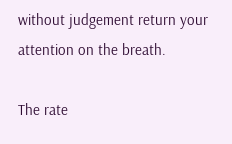without judgement return your attention on the breath.

The rate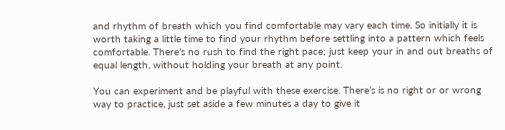and rhythm of breath which you find comfortable may vary each time. So initially it is worth taking a little time to find your rhythm before settling into a pattern which feels comfortable. There’s no rush to find the right pace; just keep your in and out breaths of equal length, without holding your breath at any point.

You can experiment and be playful with these exercise. There’s is no right or or wrong way to practice, just set aside a few minutes a day to give it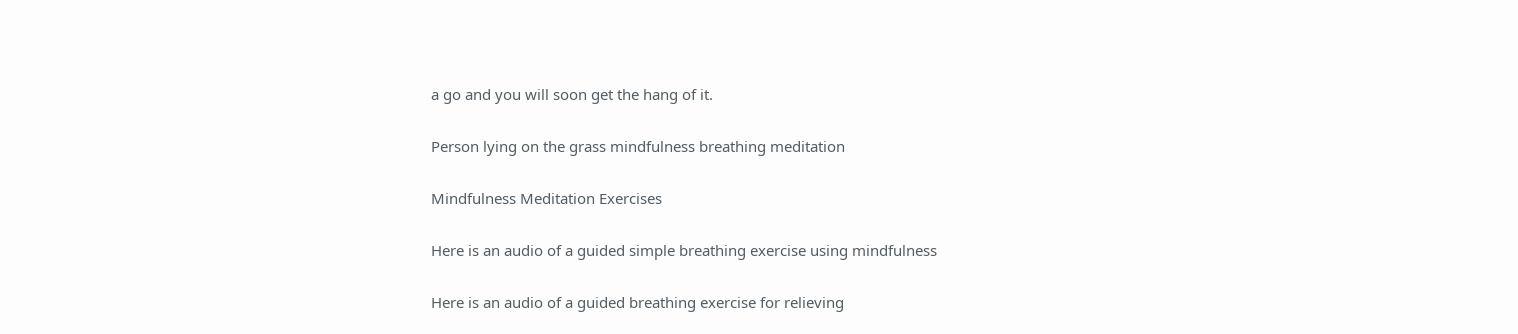a go and you will soon get the hang of it.

Person lying on the grass mindfulness breathing meditation

Mindfulness Meditation Exercises

Here is an audio of a guided simple breathing exercise using mindfulness

Here is an audio of a guided breathing exercise for relieving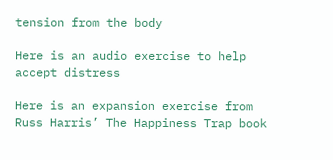tension from the body

Here is an audio exercise to help accept distress

Here is an expansion exercise from Russ Harris’ The Happiness Trap book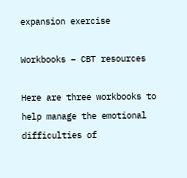expansion exercise

Workbooks – CBT resources

Here are three workbooks to help manage the emotional difficulties of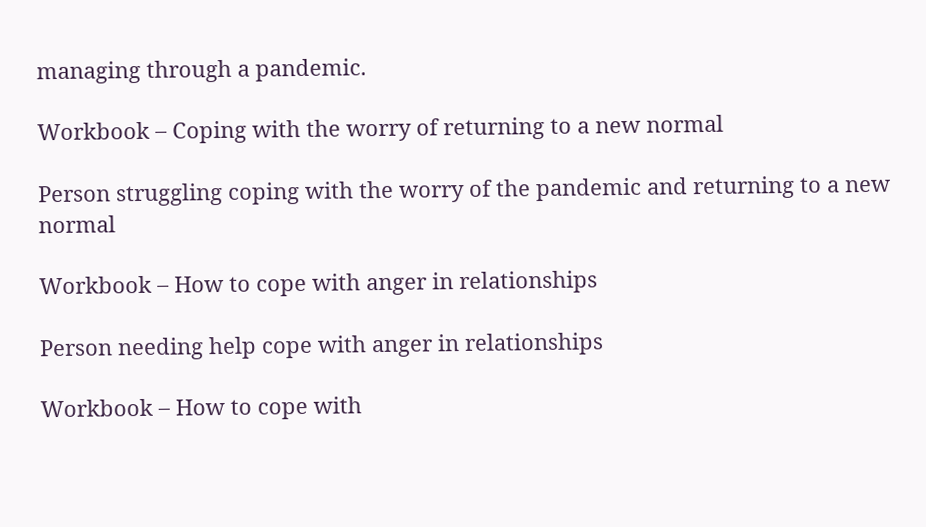managing through a pandemic.

Workbook – Coping with the worry of returning to a new normal

Person struggling coping with the worry of the pandemic and returning to a new normal

Workbook – How to cope with anger in relationships

Person needing help cope with anger in relationships

Workbook – How to cope with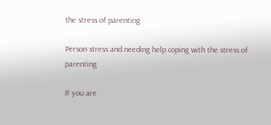the stress of parenting

Person stress and needing help coping with the stress of parenting

If you are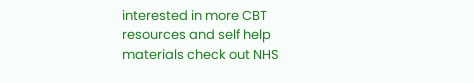interested in more CBT resources and self help materials check out NHS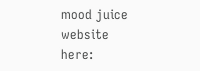mood juice website here: